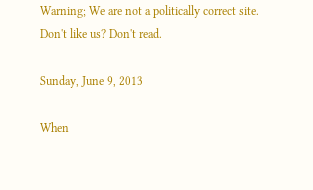Warning; We are not a politically correct site. Don't like us? Don't read.

Sunday, June 9, 2013

When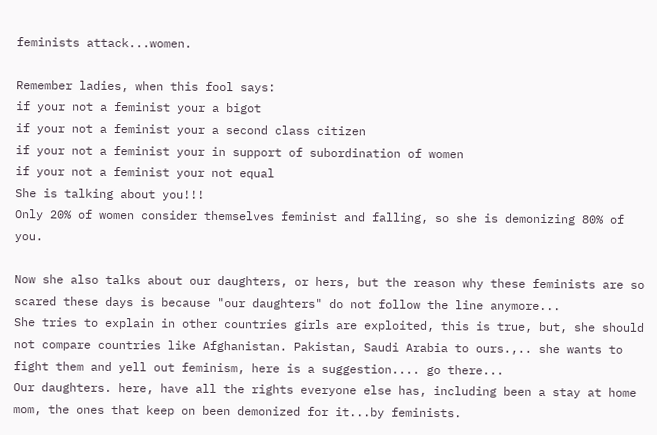feminists attack...women.

Remember ladies, when this fool says:
if your not a feminist your a bigot
if your not a feminist your a second class citizen
if your not a feminist your in support of subordination of women
if your not a feminist your not equal
She is talking about you!!!
Only 20% of women consider themselves feminist and falling, so she is demonizing 80% of you.

Now she also talks about our daughters, or hers, but the reason why these feminists are so scared these days is because "our daughters" do not follow the line anymore...
She tries to explain in other countries girls are exploited, this is true, but, she should not compare countries like Afghanistan. Pakistan, Saudi Arabia to ours.,.. she wants to fight them and yell out feminism, here is a suggestion.... go there...
Our daughters. here, have all the rights everyone else has, including been a stay at home mom, the ones that keep on been demonized for it...by feminists.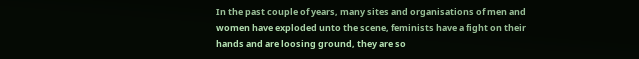In the past couple of years, many sites and organisations of men and women have exploded unto the scene, feminists have a fight on their hands and are loosing ground, they are so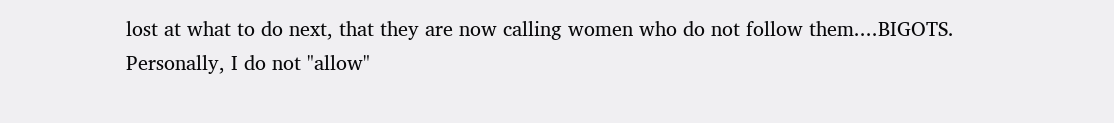lost at what to do next, that they are now calling women who do not follow them....BIGOTS.
Personally, I do not "allow"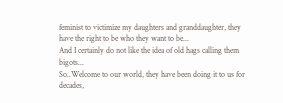feminist to victimize my daughters and granddaughter, they have the right to be who they want to be...
And I certainly do not like the idea of old hags calling them bigots...
So..Welcome to our world, they have been doing it to us for decades,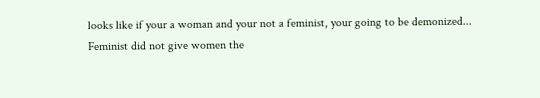looks like if your a woman and your not a feminist, your going to be demonized...
Feminist did not give women the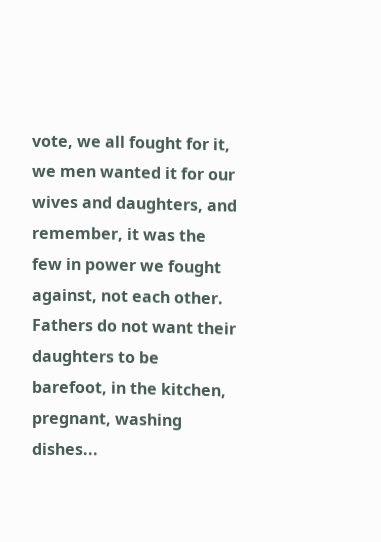vote, we all fought for it, we men wanted it for our wives and daughters, and remember, it was the few in power we fought against, not each other.
Fathers do not want their daughters to be barefoot, in the kitchen, pregnant, washing dishes...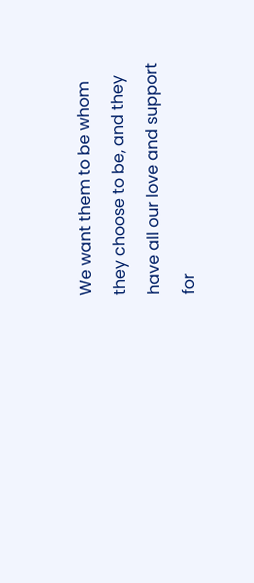We want them to be whom they choose to be, and they have all our love and support for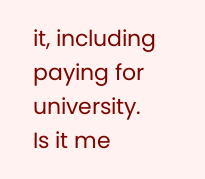it, including paying for university.
Is it me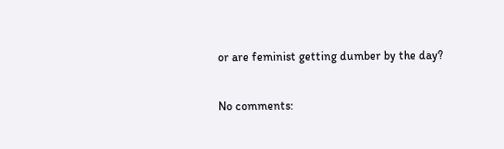or are feminist getting dumber by the day?

No comments: